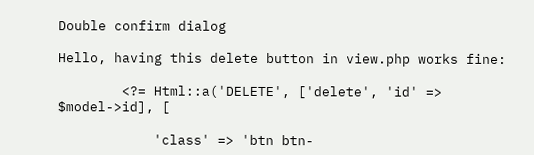Double confirm dialog

Hello, having this delete button in view.php works fine:

        <?= Html::a('DELETE', ['delete', 'id' => $model->id], [

            'class' => 'btn btn-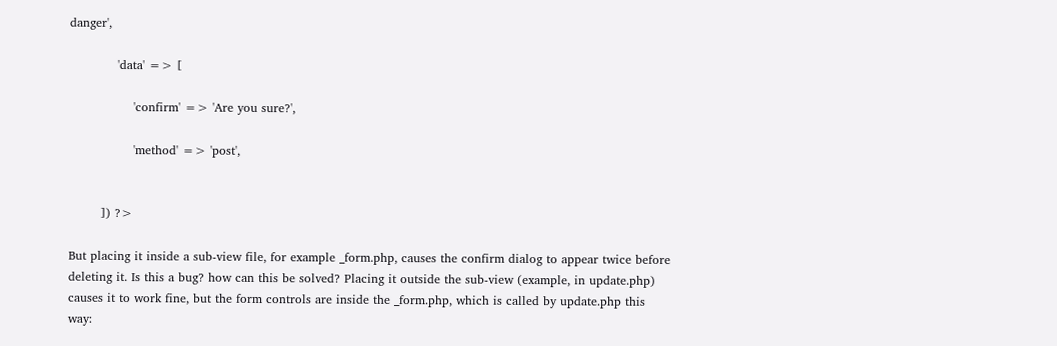danger',

            'data' => [

                'confirm' => 'Are you sure?',

                'method' => 'post',


        ]) ?>

But placing it inside a sub-view file, for example _form.php, causes the confirm dialog to appear twice before deleting it. Is this a bug? how can this be solved? Placing it outside the sub-view (example, in update.php) causes it to work fine, but the form controls are inside the _form.php, which is called by update.php this way: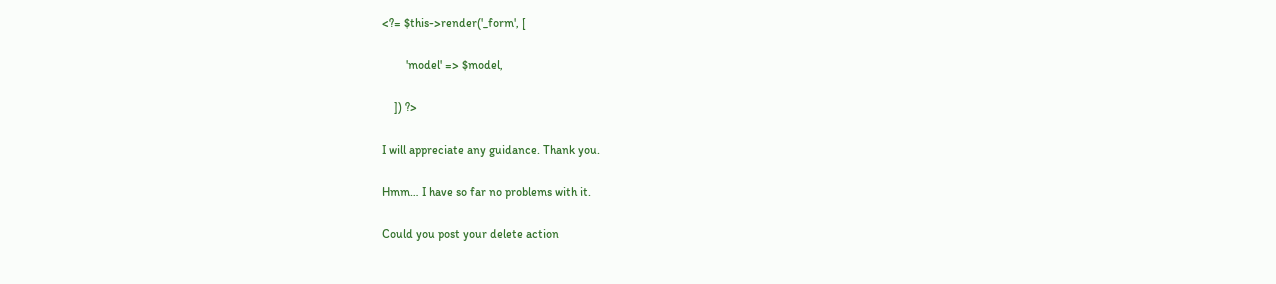<?= $this->render('_form', [

        'model' => $model,

    ]) ?>

I will appreciate any guidance. Thank you.

Hmm… I have so far no problems with it.

Could you post your delete action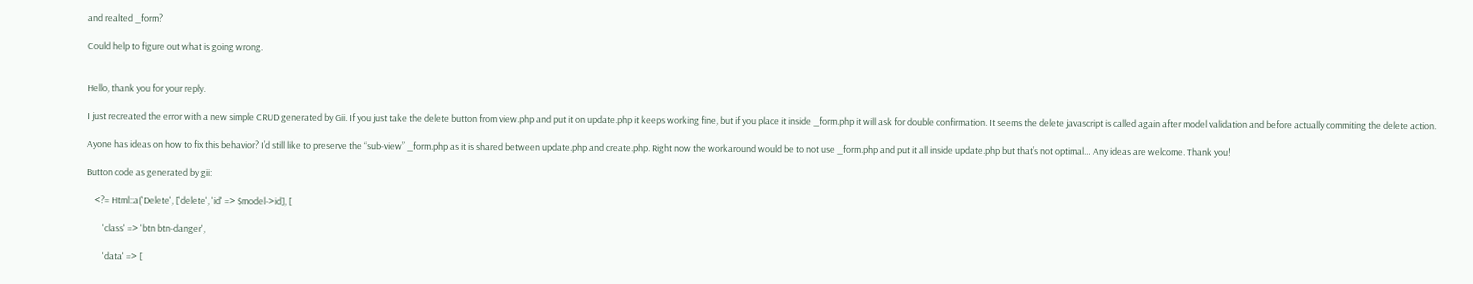and realted _form?

Could help to figure out what is going wrong.


Hello, thank you for your reply.

I just recreated the error with a new simple CRUD generated by Gii. If you just take the delete button from view.php and put it on update.php it keeps working fine, but if you place it inside _form.php it will ask for double confirmation. It seems the delete javascript is called again after model validation and before actually commiting the delete action.

Ayone has ideas on how to fix this behavior? I’d still like to preserve the “sub-view” _form.php as it is shared between update.php and create.php. Right now the workaround would be to not use _form.php and put it all inside update.php but that’s not optimal… Any ideas are welcome. Thank you!

Button code as generated by gii:

    <?= Html::a('Delete', ['delete', 'id' => $model->id], [

        'class' => 'btn btn-danger',

        'data' => [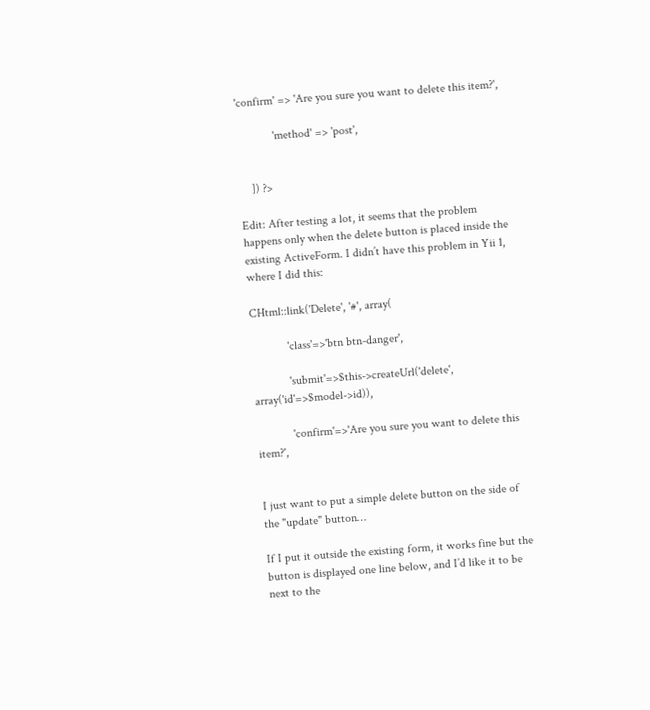'confirm' => 'Are you sure you want to delete this item?',

            'method' => 'post',


    ]) ?>

Edit: After testing a lot, it seems that the problem happens only when the delete button is placed inside the existing ActiveForm. I didn’t have this problem in Yii 1, where I did this:

CHtml::link('Delete', '#', array(

            'class'=>'btn btn-danger',

            'submit'=>$this->createUrl('delete', array('id'=>$model->id)),

            'confirm'=>'Are you sure you want to delete this item?',


I just want to put a simple delete button on the side of the "update" button…

If I put it outside the existing form, it works fine but the button is displayed one line below, and I’d like it to be next to the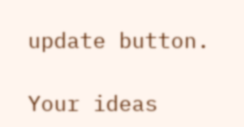update button.

Your ideas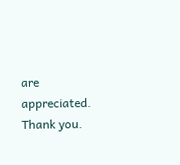are appreciated. Thank you.